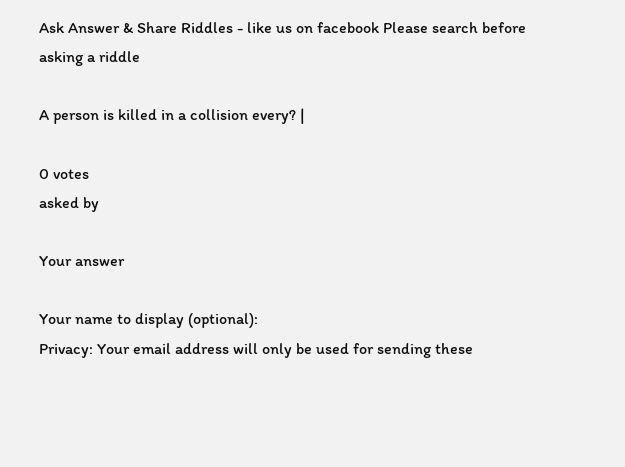Ask Answer & Share Riddles - like us on facebook Please search before asking a riddle

A person is killed in a collision every? |

0 votes
asked by

Your answer

Your name to display (optional):
Privacy: Your email address will only be used for sending these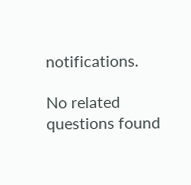notifications.

No related questions found